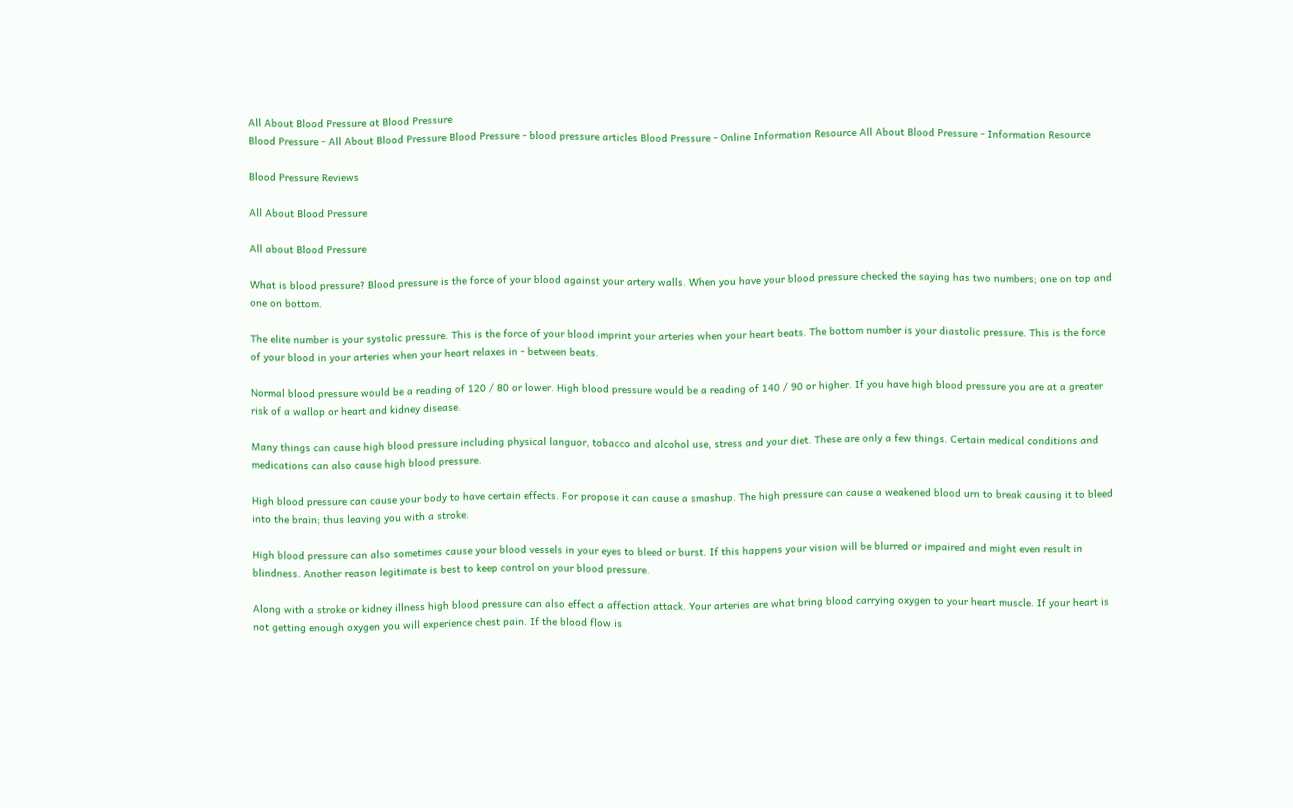All About Blood Pressure at Blood Pressure
Blood Pressure - All About Blood Pressure Blood Pressure - blood pressure articles Blood Pressure - Online Information Resource All About Blood Pressure - Information Resource

Blood Pressure Reviews

All About Blood Pressure

All about Blood Pressure

What is blood pressure? Blood pressure is the force of your blood against your artery walls. When you have your blood pressure checked the saying has two numbers; one on top and one on bottom.

The elite number is your systolic pressure. This is the force of your blood imprint your arteries when your heart beats. The bottom number is your diastolic pressure. This is the force of your blood in your arteries when your heart relaxes in - between beats.

Normal blood pressure would be a reading of 120 / 80 or lower. High blood pressure would be a reading of 140 / 90 or higher. If you have high blood pressure you are at a greater risk of a wallop or heart and kidney disease.

Many things can cause high blood pressure including physical languor, tobacco and alcohol use, stress and your diet. These are only a few things. Certain medical conditions and medications can also cause high blood pressure.

High blood pressure can cause your body to have certain effects. For propose it can cause a smashup. The high pressure can cause a weakened blood urn to break causing it to bleed into the brain; thus leaving you with a stroke.

High blood pressure can also sometimes cause your blood vessels in your eyes to bleed or burst. If this happens your vision will be blurred or impaired and might even result in blindness. Another reason legitimate is best to keep control on your blood pressure.

Along with a stroke or kidney illness high blood pressure can also effect a affection attack. Your arteries are what bring blood carrying oxygen to your heart muscle. If your heart is not getting enough oxygen you will experience chest pain. If the blood flow is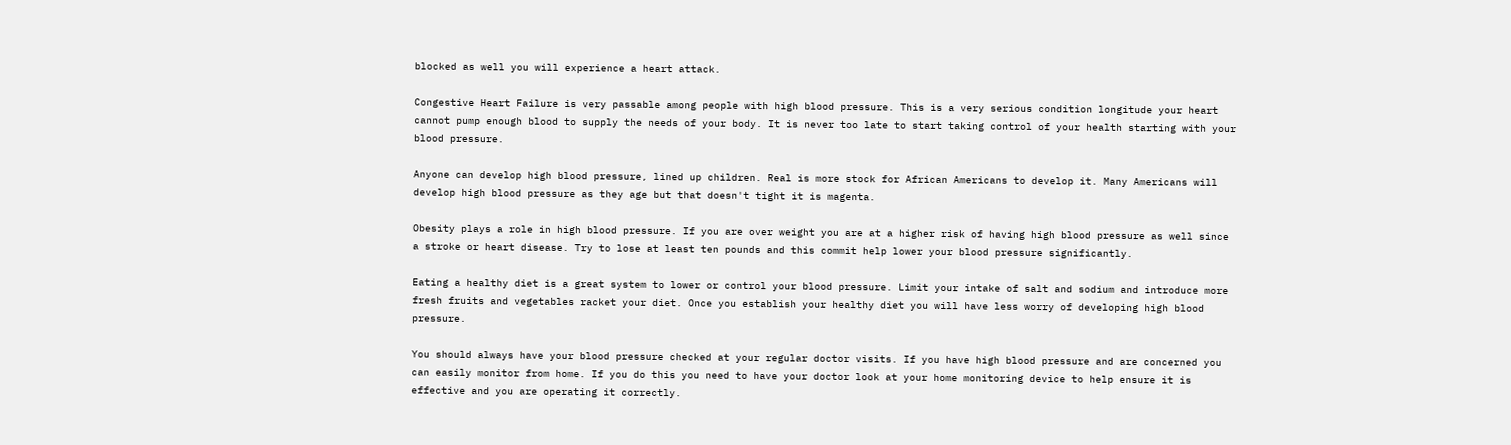blocked as well you will experience a heart attack.

Congestive Heart Failure is very passable among people with high blood pressure. This is a very serious condition longitude your heart cannot pump enough blood to supply the needs of your body. It is never too late to start taking control of your health starting with your blood pressure.

Anyone can develop high blood pressure, lined up children. Real is more stock for African Americans to develop it. Many Americans will develop high blood pressure as they age but that doesn't tight it is magenta.

Obesity plays a role in high blood pressure. If you are over weight you are at a higher risk of having high blood pressure as well since a stroke or heart disease. Try to lose at least ten pounds and this commit help lower your blood pressure significantly.

Eating a healthy diet is a great system to lower or control your blood pressure. Limit your intake of salt and sodium and introduce more fresh fruits and vegetables racket your diet. Once you establish your healthy diet you will have less worry of developing high blood pressure.

You should always have your blood pressure checked at your regular doctor visits. If you have high blood pressure and are concerned you can easily monitor from home. If you do this you need to have your doctor look at your home monitoring device to help ensure it is effective and you are operating it correctly.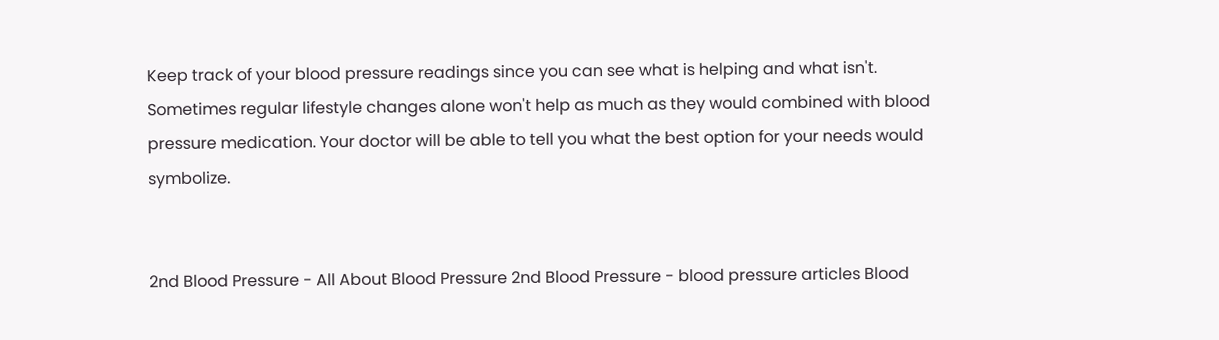Keep track of your blood pressure readings since you can see what is helping and what isn't. Sometimes regular lifestyle changes alone won't help as much as they would combined with blood pressure medication. Your doctor will be able to tell you what the best option for your needs would symbolize.


2nd Blood Pressure - All About Blood Pressure 2nd Blood Pressure - blood pressure articles Blood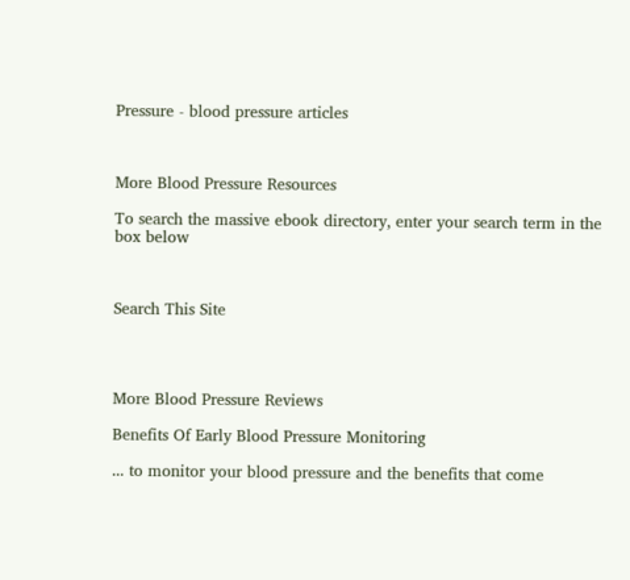Pressure - blood pressure articles



More Blood Pressure Resources

To search the massive ebook directory, enter your search term in the box below



Search This Site




More Blood Pressure Reviews

Benefits Of Early Blood Pressure Monitoring

... to monitor your blood pressure and the benefits that come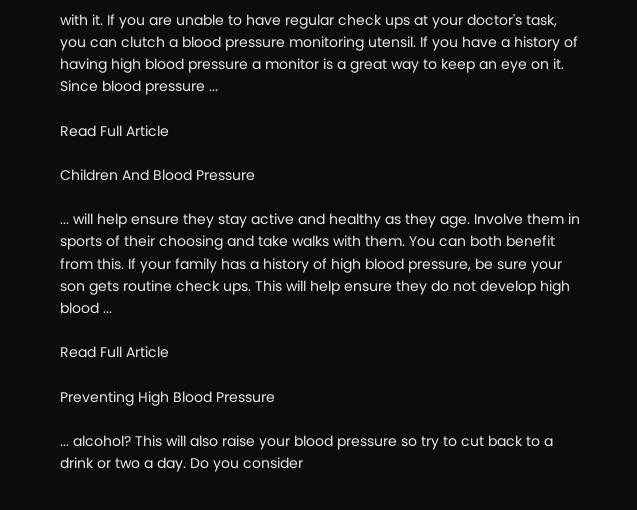with it. If you are unable to have regular check ups at your doctor's task, you can clutch a blood pressure monitoring utensil. If you have a history of having high blood pressure a monitor is a great way to keep an eye on it. Since blood pressure ...

Read Full Article

Children And Blood Pressure

... will help ensure they stay active and healthy as they age. Involve them in sports of their choosing and take walks with them. You can both benefit from this. If your family has a history of high blood pressure, be sure your son gets routine check ups. This will help ensure they do not develop high blood ...

Read Full Article

Preventing High Blood Pressure

... alcohol? This will also raise your blood pressure so try to cut back to a drink or two a day. Do you consider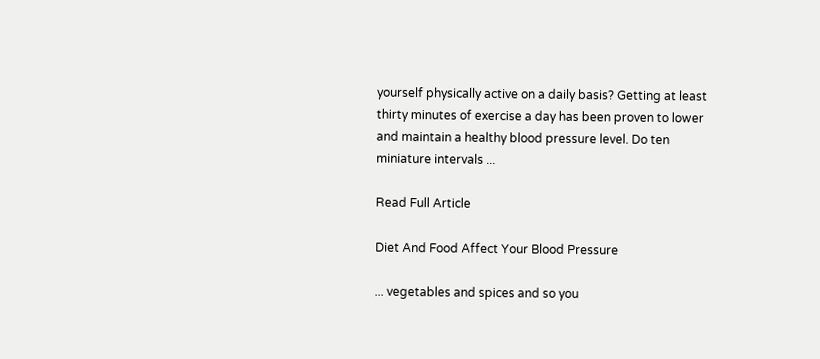yourself physically active on a daily basis? Getting at least thirty minutes of exercise a day has been proven to lower and maintain a healthy blood pressure level. Do ten miniature intervals ...

Read Full Article

Diet And Food Affect Your Blood Pressure

... vegetables and spices and so you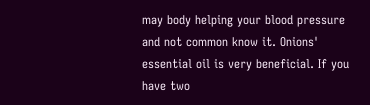may body helping your blood pressure and not common know it. Onions' essential oil is very beneficial. If you have two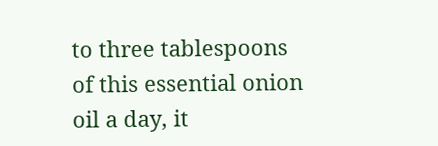to three tablespoons of this essential onion oil a day, it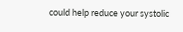could help reduce your systolic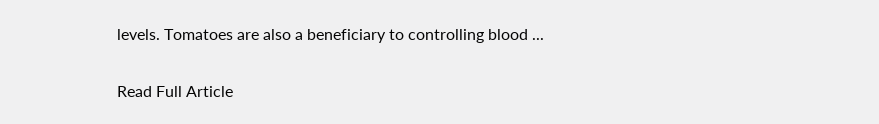levels. Tomatoes are also a beneficiary to controlling blood ...

Read Full Article